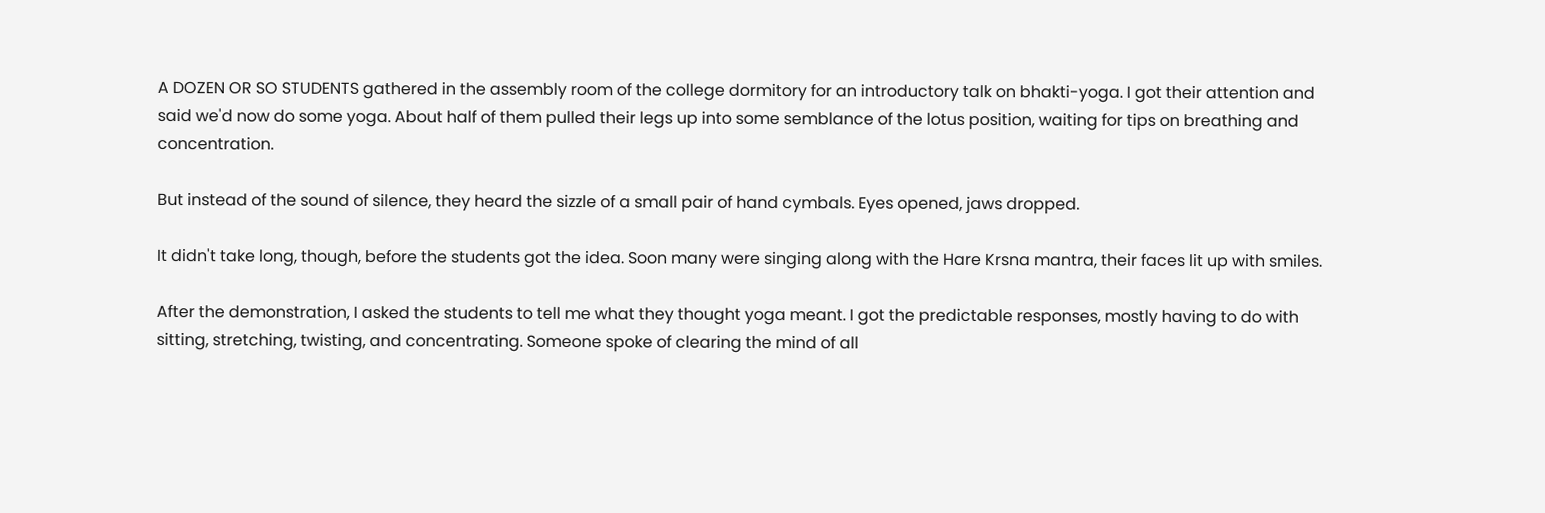A DOZEN OR SO STUDENTS gathered in the assembly room of the college dormitory for an introductory talk on bhakti-yoga. I got their attention and said we'd now do some yoga. About half of them pulled their legs up into some semblance of the lotus position, waiting for tips on breathing and concentration.

But instead of the sound of silence, they heard the sizzle of a small pair of hand cymbals. Eyes opened, jaws dropped.

It didn't take long, though, before the students got the idea. Soon many were singing along with the Hare Krsna mantra, their faces lit up with smiles.

After the demonstration, I asked the students to tell me what they thought yoga meant. I got the predictable responses, mostly having to do with sitting, stretching, twisting, and concentrating. Someone spoke of clearing the mind of all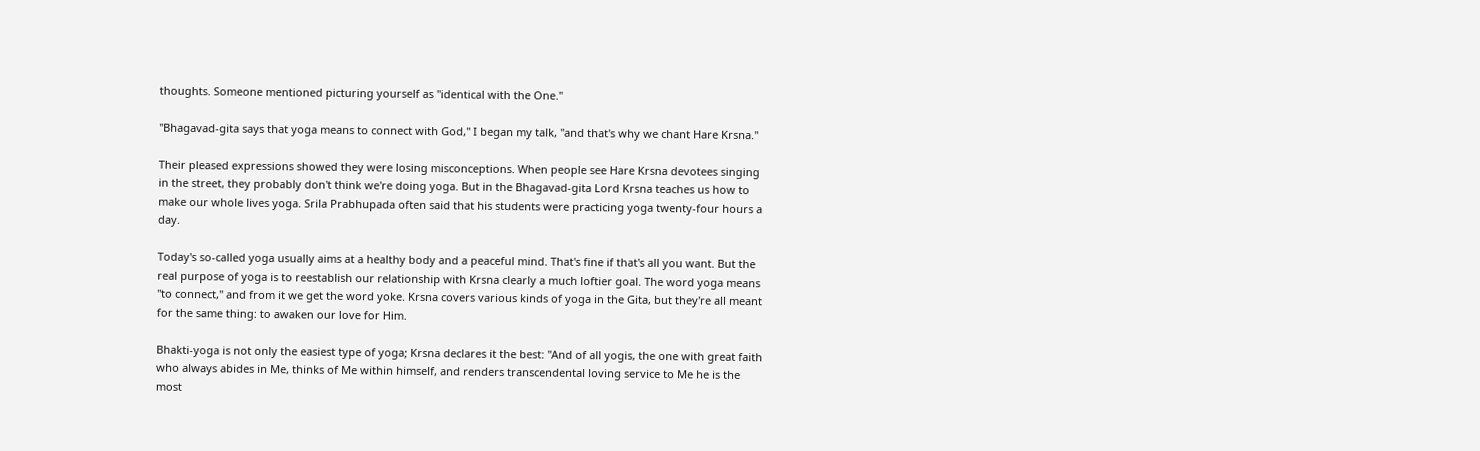thoughts. Someone mentioned picturing yourself as "identical with the One."

"Bhagavad-gita says that yoga means to connect with God," I began my talk, "and that's why we chant Hare Krsna."

Their pleased expressions showed they were losing misconceptions. When people see Hare Krsna devotees singing in the street, they probably don't think we're doing yoga. But in the Bhagavad-gita Lord Krsna teaches us how to make our whole lives yoga. Srila Prabhupada often said that his students were practicing yoga twenty-four hours a day.

Today's so-called yoga usually aims at a healthy body and a peaceful mind. That's fine if that's all you want. But the real purpose of yoga is to reestablish our relationship with Krsna clearly a much loftier goal. The word yoga means "to connect," and from it we get the word yoke. Krsna covers various kinds of yoga in the Gita, but they're all meant for the same thing: to awaken our love for Him.

Bhakti-yoga is not only the easiest type of yoga; Krsna declares it the best: "And of all yogis, the one with great faith who always abides in Me, thinks of Me within himself, and renders transcendental loving service to Me he is the most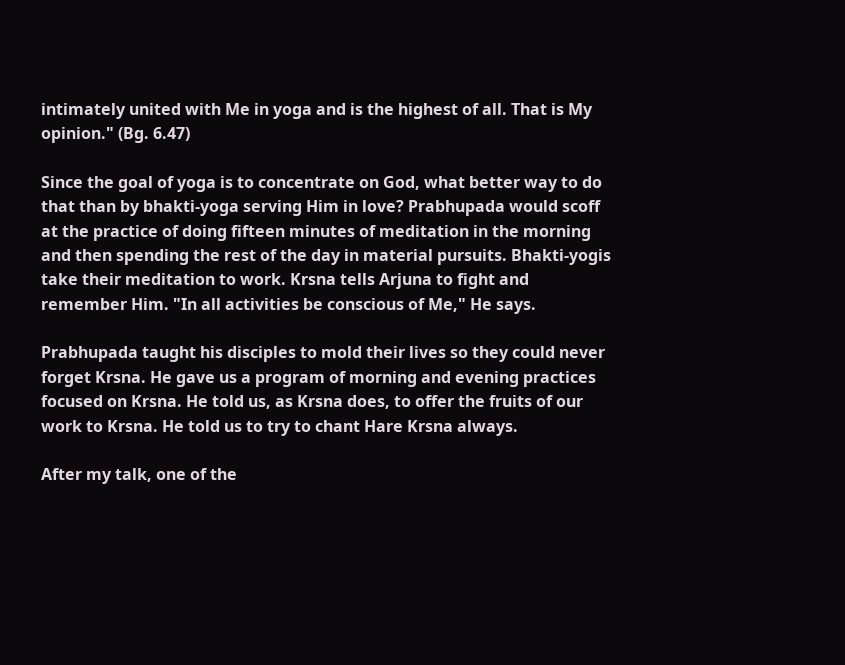intimately united with Me in yoga and is the highest of all. That is My opinion." (Bg. 6.47)

Since the goal of yoga is to concentrate on God, what better way to do that than by bhakti-yoga serving Him in love? Prabhupada would scoff at the practice of doing fifteen minutes of meditation in the morning and then spending the rest of the day in material pursuits. Bhakti-yogis take their meditation to work. Krsna tells Arjuna to fight and remember Him. "In all activities be conscious of Me," He says.

Prabhupada taught his disciples to mold their lives so they could never forget Krsna. He gave us a program of morning and evening practices focused on Krsna. He told us, as Krsna does, to offer the fruits of our work to Krsna. He told us to try to chant Hare Krsna always.

After my talk, one of the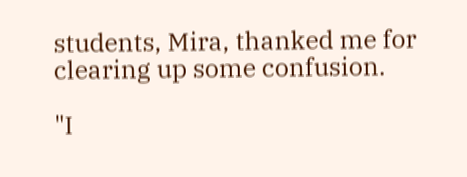students, Mira, thanked me for clearing up some confusion.

"I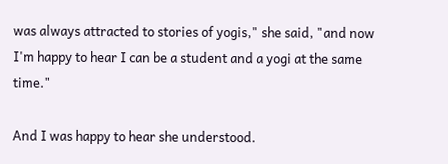was always attracted to stories of yogis," she said, "and now I'm happy to hear I can be a student and a yogi at the same time."

And I was happy to hear she understood.